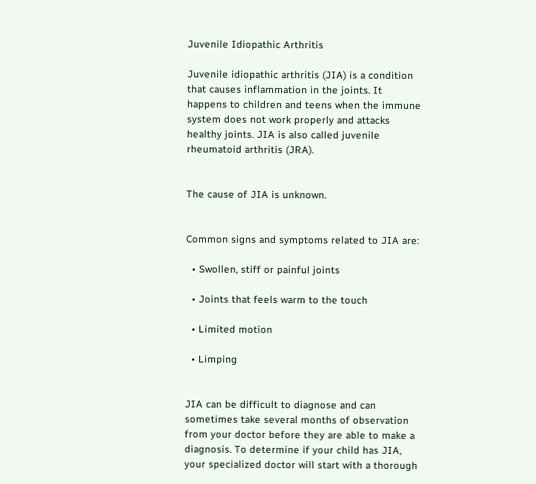Juvenile Idiopathic Arthritis

Juvenile idiopathic arthritis (JIA) is a condition that causes inflammation in the joints. It happens to children and teens when the immune system does not work properly and attacks healthy joints. JIA is also called juvenile rheumatoid arthritis (JRA).


The cause of JIA is unknown.


Common signs and symptoms related to JIA are:

  • Swollen, stiff or painful joints

  • Joints that feels warm to the touch

  • Limited motion

  • Limping


JIA can be difficult to diagnose and can sometimes take several months of observation from your doctor before they are able to make a diagnosis. To determine if your child has JIA, your specialized doctor will start with a thorough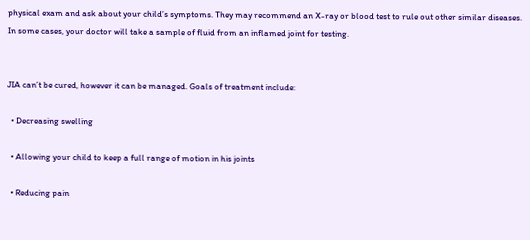physical exam and ask about your child’s symptoms. They may recommend an X-ray or blood test to rule out other similar diseases. In some cases, your doctor will take a sample of fluid from an inflamed joint for testing.


JIA can’t be cured, however it can be managed. Goals of treatment include:

  • Decreasing swelling

  • Allowing your child to keep a full range of motion in his joints

  • Reducing pain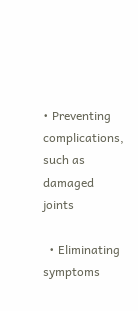• Preventing complications, such as damaged joints

  • Eliminating symptoms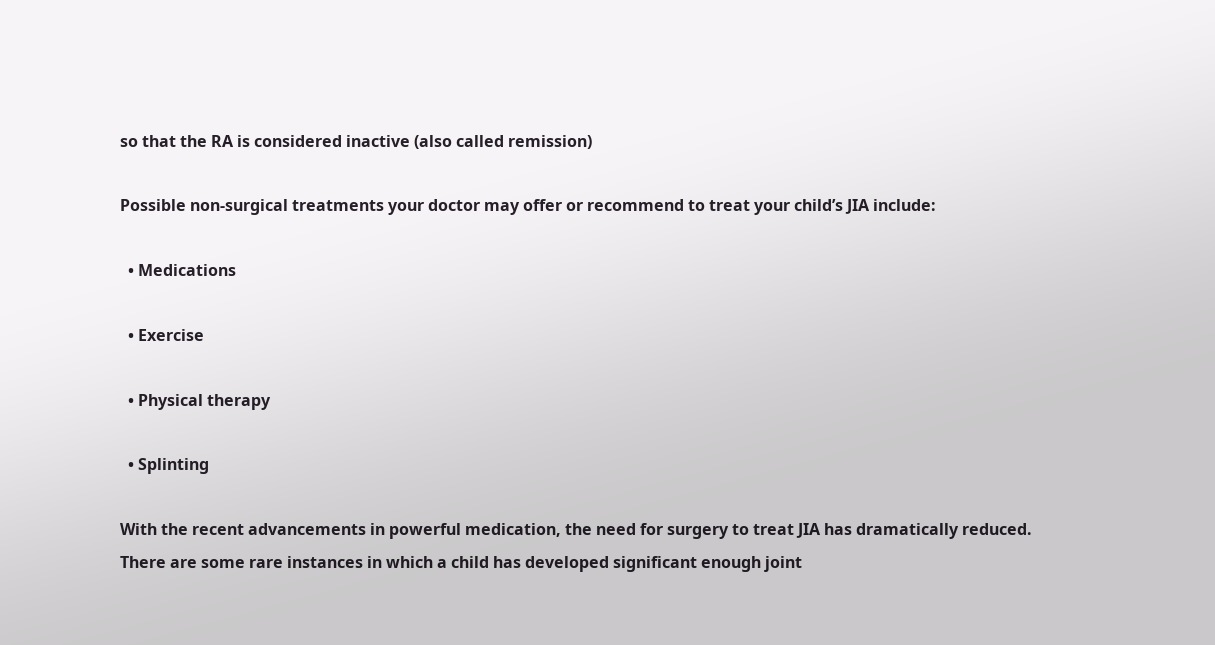so that the RA is considered inactive (also called remission)

Possible non-surgical treatments your doctor may offer or recommend to treat your child’s JIA include:

  • Medications

  • Exercise

  • Physical therapy

  • Splinting

With the recent advancements in powerful medication, the need for surgery to treat JIA has dramatically reduced. There are some rare instances in which a child has developed significant enough joint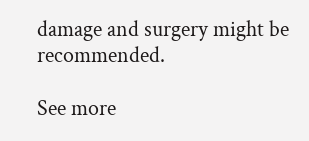damage and surgery might be recommended.

See more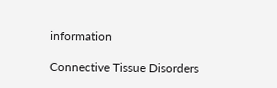information

Connective Tissue Disorders